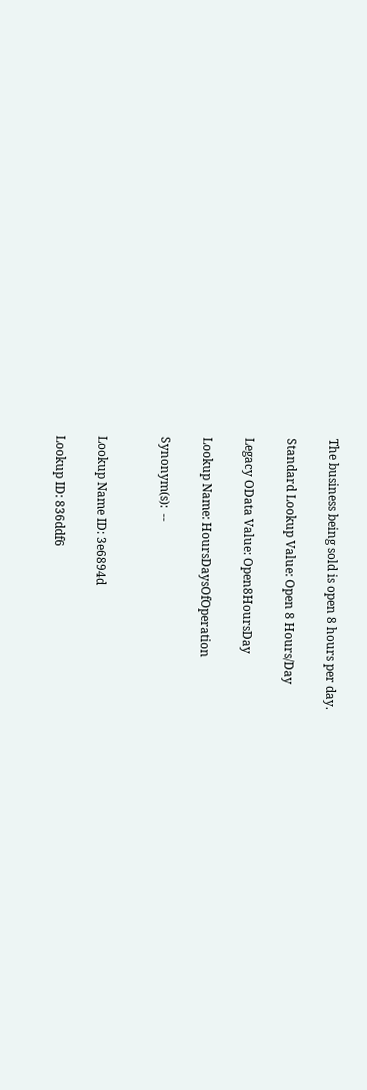The business being sold is open 8 hours per day.

Standard Lookup Value: Open 8 Hours/Day

Legacy OData Value: Open8HoursDay

Lookup Name: HoursDaysOfOperation

Synonym(s):  --


Lookup Name ID: 3e6894d

Lookup ID: 836ddf6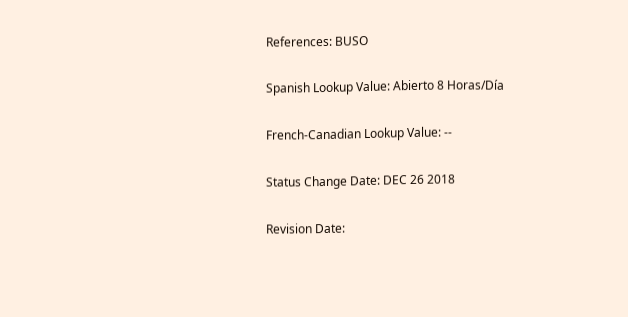References: BUSO

Spanish Lookup Value: Abierto 8 Horas/Día

French-Canadian Lookup Value: --

Status Change Date: DEC 26 2018

Revision Date: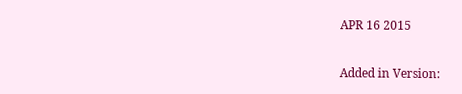APR 16 2015

Added in Version: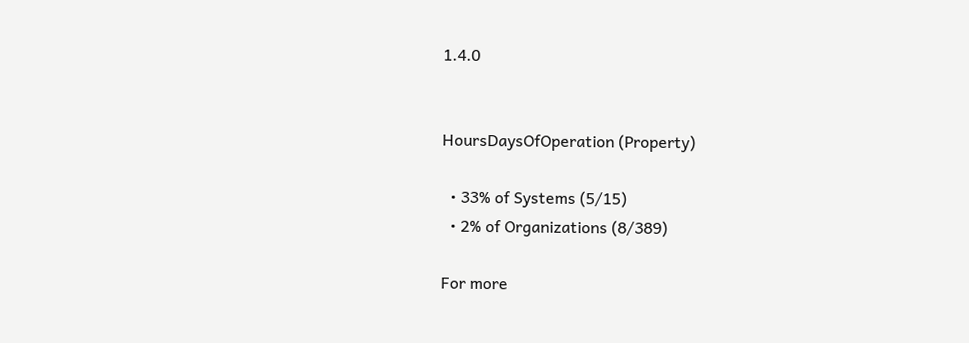1.4.0


HoursDaysOfOperation (Property)

  • 33% of Systems (5/15)
  • 2% of Organizations (8/389)

For more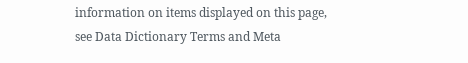information on items displayed on this page, see Data Dictionary Terms and Meta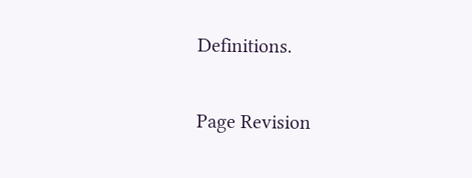Definitions.

Page Revision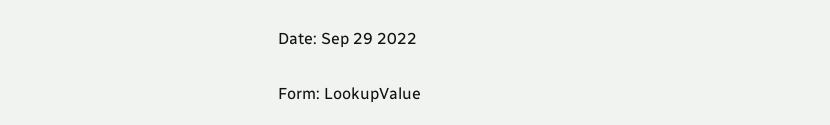Date: Sep 29 2022

Form: LookupValue